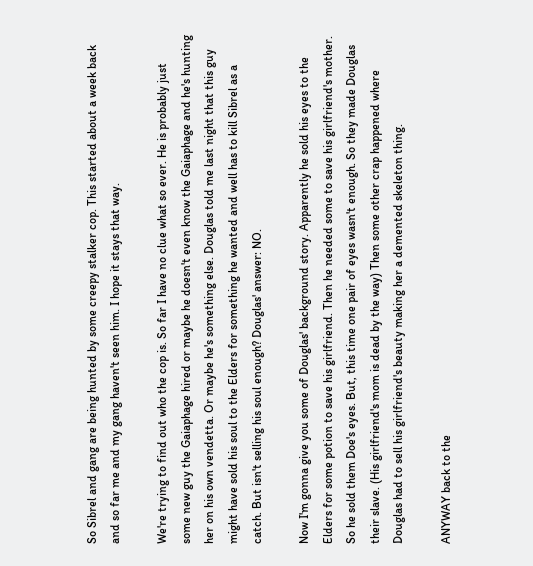So Sibrel and gang are being hunted by some creepy stalker cop. This started about a week back and so far me and my gang haven't seen him. I hope it stays that way.

We're trying to find out who the cop is. So far I have no clue what so ever. He is probably just some new guy the Gaiaphage hired or maybe he doesn't even know the Gaiaphage and he's hunting her on his own vendetta. Or maybe he's something else. Douglas told me last night that this guy might have sold his soul to the Elders for something he wanted and well has to kill Sibrel as a catch. But isn't selling his soul enough? Douglas' answer: NO.

Now I'm gonna give you some of Douglas' background story. Apparently he sold his eyes to the Elders for some potion to save his girlfriend. Then he needed some to save his girlfriend's mother. So he sold them Doe's eyes. But, this time one pair of eyes wasn't enough. So they made Douglas their slave. (His girlfriend's mom is dead by the way) Then some other crap happened where Douglas had to sell his girlfriend's beauty making her a demented skeleton thing.

ANYWAY back to the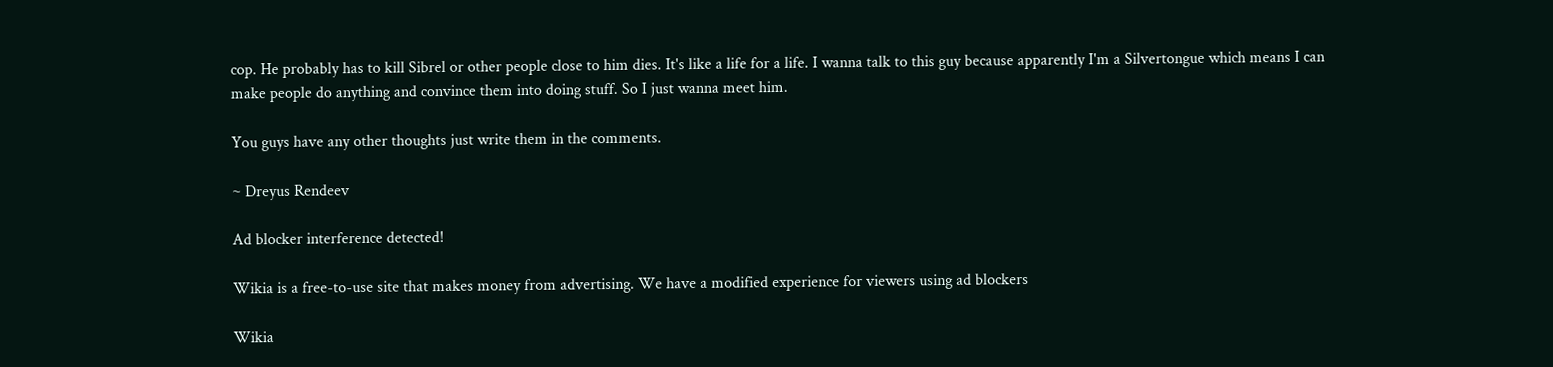cop. He probably has to kill Sibrel or other people close to him dies. It's like a life for a life. I wanna talk to this guy because apparently I'm a Silvertongue which means I can make people do anything and convince them into doing stuff. So I just wanna meet him.

You guys have any other thoughts just write them in the comments.

~ Dreyus Rendeev

Ad blocker interference detected!

Wikia is a free-to-use site that makes money from advertising. We have a modified experience for viewers using ad blockers

Wikia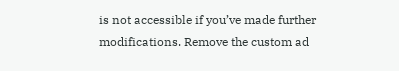is not accessible if you’ve made further modifications. Remove the custom ad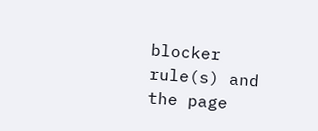blocker rule(s) and the page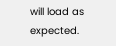will load as expected.